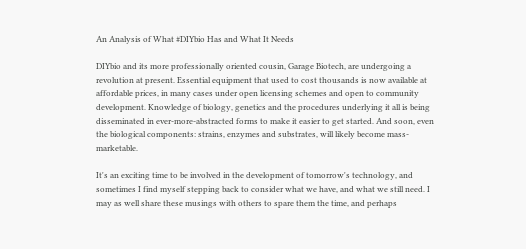An Analysis of What #DIYbio Has and What It Needs

DIYbio and its more professionally oriented cousin, Garage Biotech, are undergoing a revolution at present. Essential equipment that used to cost thousands is now available at affordable prices, in many cases under open licensing schemes and open to community development. Knowledge of biology, genetics and the procedures underlying it all is being disseminated in ever-more-abstracted forms to make it easier to get started. And soon, even the biological components: strains, enzymes and substrates, will likely become mass-marketable.

It's an exciting time to be involved in the development of tomorrow's technology, and sometimes I find myself stepping back to consider what we have, and what we still need. I may as well share these musings with others to spare them the time, and perhaps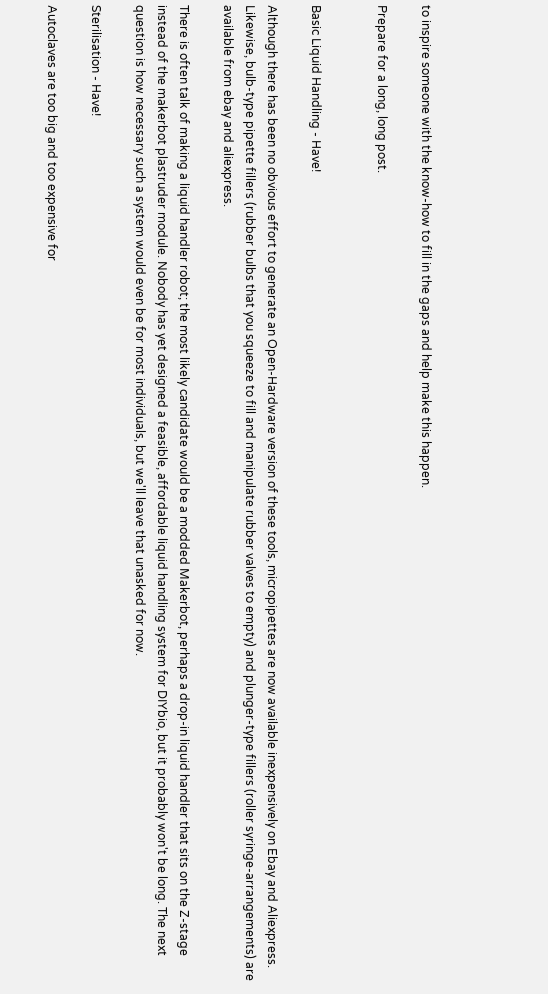to inspire someone with the know-how to fill in the gaps and help make this happen.

Prepare for a long, long post.


Basic Liquid Handling - Have!

Although there has been no obvious effort to generate an Open-Hardware version of these tools, micropipettes are now available inexpensively on Ebay and Aliexpress. Likewise, bulb-type pipette fillers (rubber bulbs that you squeeze to fill and manipulate rubber valves to empty) and plunger-type fillers (roller syringe-arrangements) are available from ebay and aliexpress.

There is often talk of making a liquid handler robot; the most likely candidate would be a modded Makerbot, perhaps a drop-in liquid handler that sits on the Z-stage instead of the makerbot plastruder module. Nobody has yet designed a feasible, affordable liquid handling system for DIYbio, but it probably won't be long. The next question is how necessary such a system would even be for most individuals, but we'll leave that unasked for now.

Sterilisation - Have!

Autoclaves are too big and too expensive for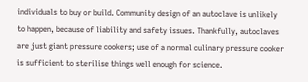individuals to buy or build. Community design of an autoclave is unlikely to happen, because of liability and safety issues. Thankfully, autoclaves are just giant pressure cookers; use of a normal culinary pressure cooker is sufficient to sterilise things well enough for science.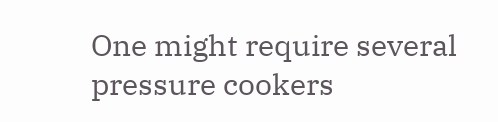One might require several pressure cookers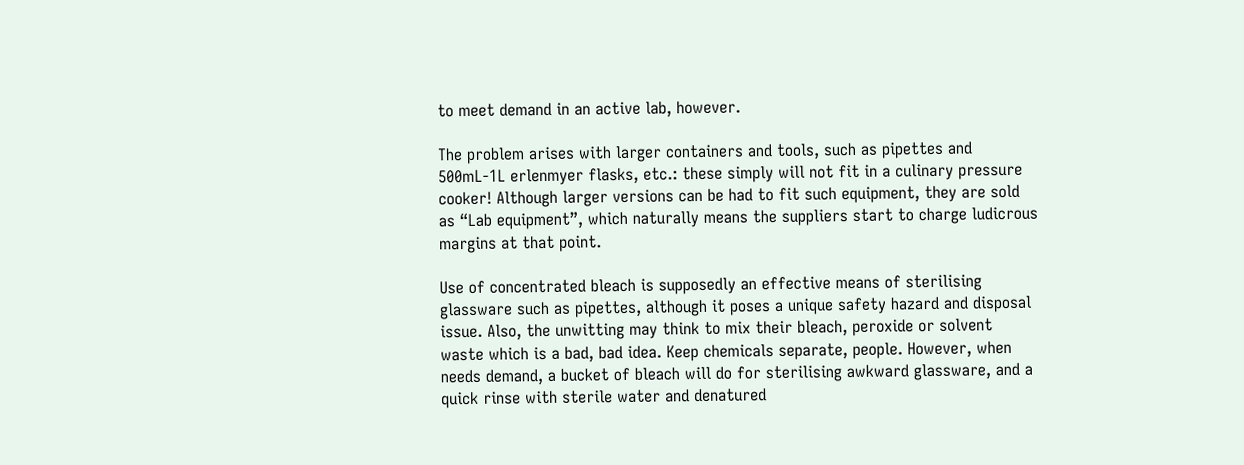to meet demand in an active lab, however.

The problem arises with larger containers and tools, such as pipettes and 500mL-1L erlenmyer flasks, etc.: these simply will not fit in a culinary pressure cooker! Although larger versions can be had to fit such equipment, they are sold as “Lab equipment”, which naturally means the suppliers start to charge ludicrous margins at that point.

Use of concentrated bleach is supposedly an effective means of sterilising glassware such as pipettes, although it poses a unique safety hazard and disposal issue. Also, the unwitting may think to mix their bleach, peroxide or solvent waste which is a bad, bad idea. Keep chemicals separate, people. However, when needs demand, a bucket of bleach will do for sterilising awkward glassware, and a quick rinse with sterile water and denatured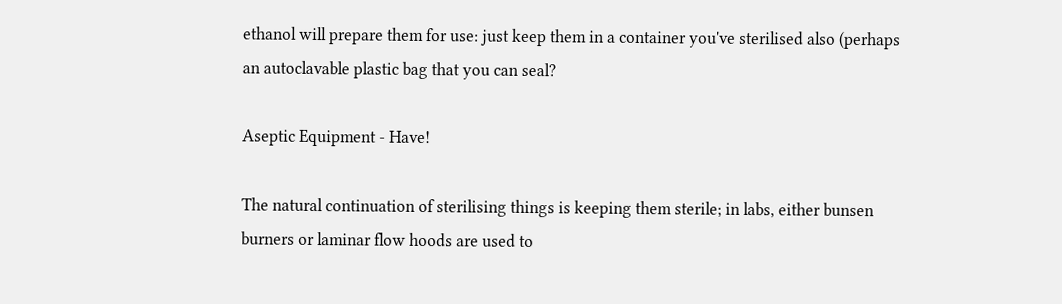ethanol will prepare them for use: just keep them in a container you've sterilised also (perhaps an autoclavable plastic bag that you can seal?

Aseptic Equipment - Have!

The natural continuation of sterilising things is keeping them sterile; in labs, either bunsen burners or laminar flow hoods are used to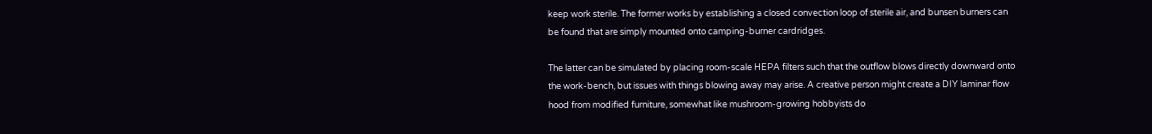keep work sterile. The former works by establishing a closed convection loop of sterile air, and bunsen burners can be found that are simply mounted onto camping-burner cardridges.

The latter can be simulated by placing room-scale HEPA filters such that the outflow blows directly downward onto the work-bench, but issues with things blowing away may arise. A creative person might create a DIY laminar flow hood from modified furniture, somewhat like mushroom-growing hobbyists do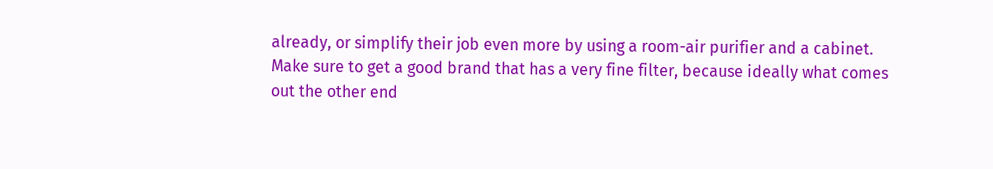already, or simplify their job even more by using a room-air purifier and a cabinet. Make sure to get a good brand that has a very fine filter, because ideally what comes out the other end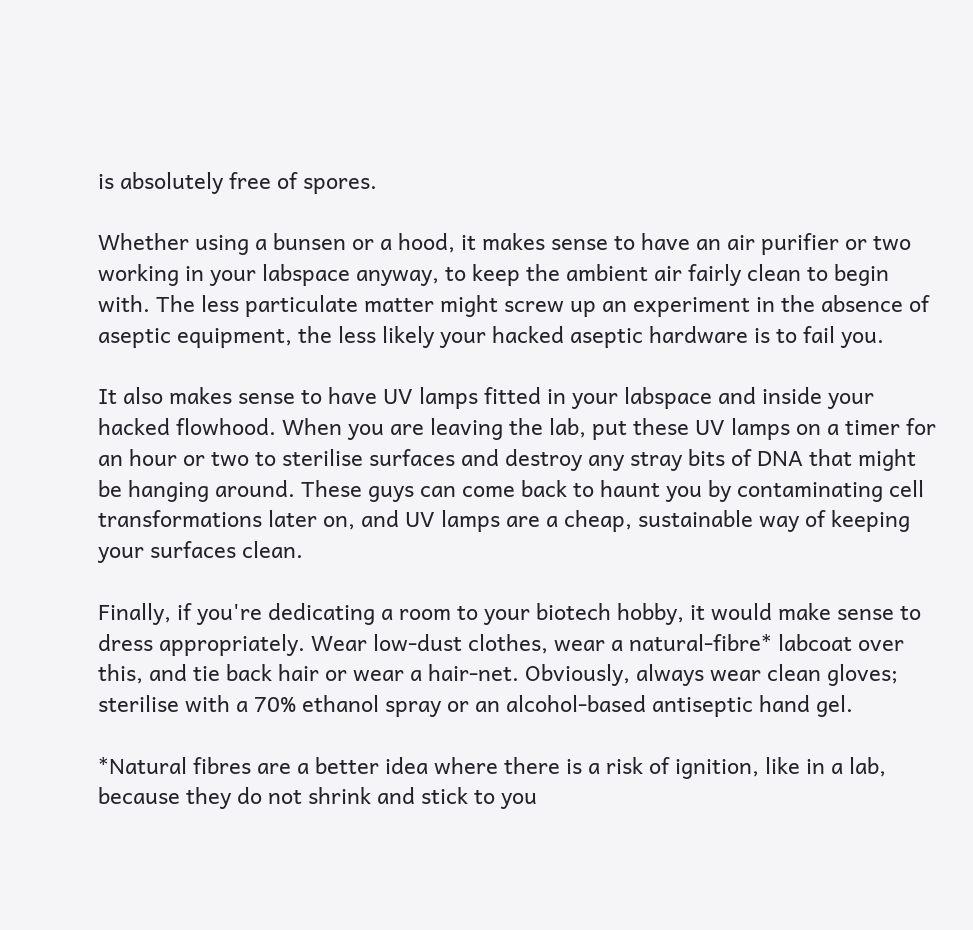is absolutely free of spores.

Whether using a bunsen or a hood, it makes sense to have an air purifier or two working in your labspace anyway, to keep the ambient air fairly clean to begin with. The less particulate matter might screw up an experiment in the absence of aseptic equipment, the less likely your hacked aseptic hardware is to fail you.

It also makes sense to have UV lamps fitted in your labspace and inside your hacked flowhood. When you are leaving the lab, put these UV lamps on a timer for an hour or two to sterilise surfaces and destroy any stray bits of DNA that might be hanging around. These guys can come back to haunt you by contaminating cell transformations later on, and UV lamps are a cheap, sustainable way of keeping your surfaces clean.

Finally, if you're dedicating a room to your biotech hobby, it would make sense to dress appropriately. Wear low-dust clothes, wear a natural-fibre* labcoat over this, and tie back hair or wear a hair-net. Obviously, always wear clean gloves; sterilise with a 70% ethanol spray or an alcohol-based antiseptic hand gel.

*Natural fibres are a better idea where there is a risk of ignition, like in a lab, because they do not shrink and stick to you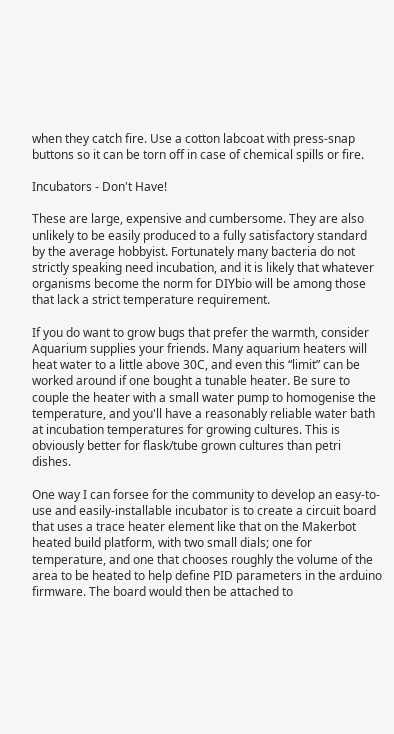when they catch fire. Use a cotton labcoat with press-snap buttons so it can be torn off in case of chemical spills or fire.

Incubators - Don't Have!

These are large, expensive and cumbersome. They are also unlikely to be easily produced to a fully satisfactory standard by the average hobbyist. Fortunately many bacteria do not strictly speaking need incubation, and it is likely that whatever organisms become the norm for DIYbio will be among those that lack a strict temperature requirement.

If you do want to grow bugs that prefer the warmth, consider Aquarium supplies your friends. Many aquarium heaters will heat water to a little above 30C, and even this “limit” can be worked around if one bought a tunable heater. Be sure to couple the heater with a small water pump to homogenise the temperature, and you'll have a reasonably reliable water bath at incubation temperatures for growing cultures. This is obviously better for flask/tube grown cultures than petri dishes.

One way I can forsee for the community to develop an easy-to-use and easily-installable incubator is to create a circuit board that uses a trace heater element like that on the Makerbot heated build platform, with two small dials; one for temperature, and one that chooses roughly the volume of the area to be heated to help define PID parameters in the arduino firmware. The board would then be attached to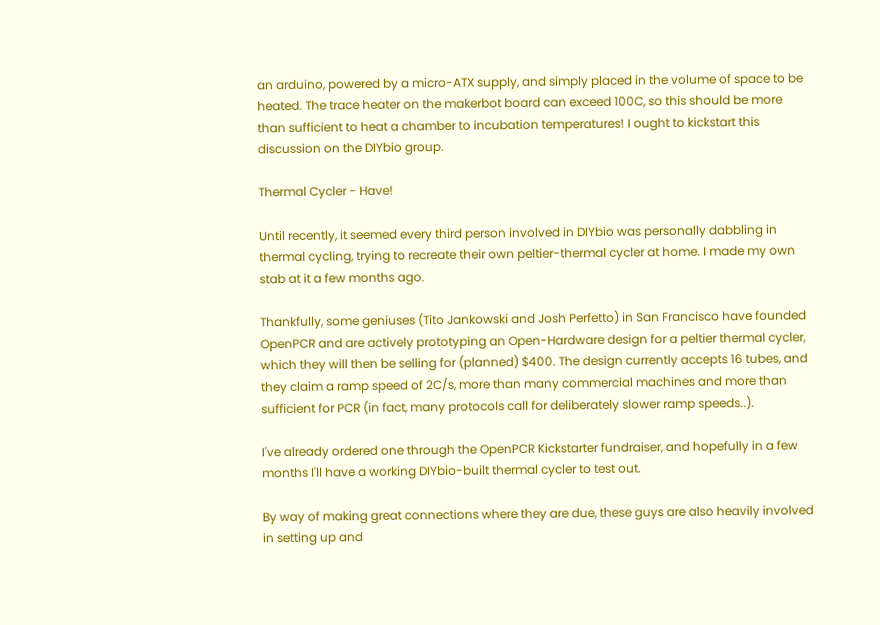an arduino, powered by a micro-ATX supply, and simply placed in the volume of space to be heated. The trace heater on the makerbot board can exceed 100C, so this should be more than sufficient to heat a chamber to incubation temperatures! I ought to kickstart this discussion on the DIYbio group.

Thermal Cycler - Have!

Until recently, it seemed every third person involved in DIYbio was personally dabbling in thermal cycling, trying to recreate their own peltier-thermal cycler at home. I made my own stab at it a few months ago.

Thankfully, some geniuses (Tito Jankowski and Josh Perfetto) in San Francisco have founded OpenPCR and are actively prototyping an Open-Hardware design for a peltier thermal cycler, which they will then be selling for (planned) $400. The design currently accepts 16 tubes, and they claim a ramp speed of 2C/s, more than many commercial machines and more than sufficient for PCR (in fact, many protocols call for deliberately slower ramp speeds..).

I've already ordered one through the OpenPCR Kickstarter fundraiser, and hopefully in a few months I'll have a working DIYbio-built thermal cycler to test out.

By way of making great connections where they are due, these guys are also heavily involved in setting up and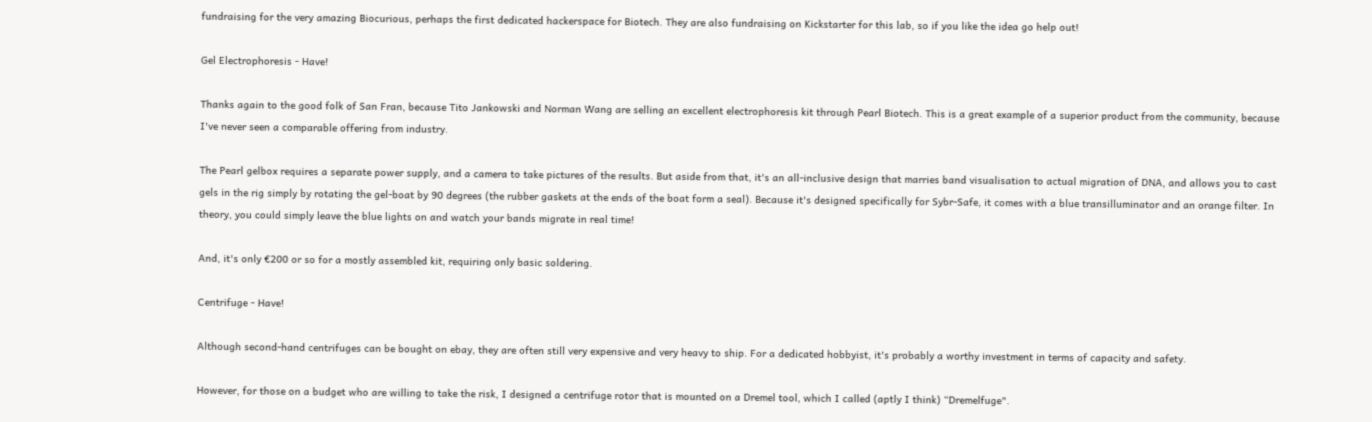fundraising for the very amazing Biocurious, perhaps the first dedicated hackerspace for Biotech. They are also fundraising on Kickstarter for this lab, so if you like the idea go help out!

Gel Electrophoresis - Have!

Thanks again to the good folk of San Fran, because Tito Jankowski and Norman Wang are selling an excellent electrophoresis kit through Pearl Biotech. This is a great example of a superior product from the community, because I've never seen a comparable offering from industry.

The Pearl gelbox requires a separate power supply, and a camera to take pictures of the results. But aside from that, it's an all-inclusive design that marries band visualisation to actual migration of DNA, and allows you to cast gels in the rig simply by rotating the gel-boat by 90 degrees (the rubber gaskets at the ends of the boat form a seal). Because it's designed specifically for Sybr-Safe, it comes with a blue transilluminator and an orange filter. In theory, you could simply leave the blue lights on and watch your bands migrate in real time!

And, it's only €200 or so for a mostly assembled kit, requiring only basic soldering.

Centrifuge - Have!

Although second-hand centrifuges can be bought on ebay, they are often still very expensive and very heavy to ship. For a dedicated hobbyist, it's probably a worthy investment in terms of capacity and safety.

However, for those on a budget who are willing to take the risk, I designed a centrifuge rotor that is mounted on a Dremel tool, which I called (aptly I think) “Dremelfuge".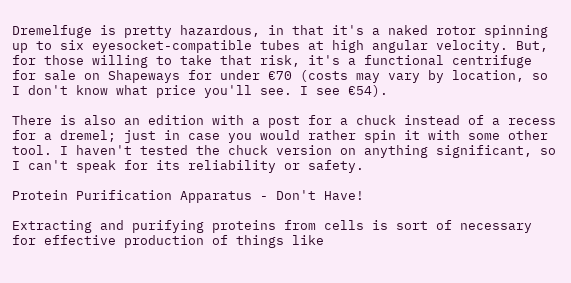Dremelfuge is pretty hazardous, in that it's a naked rotor spinning up to six eyesocket-compatible tubes at high angular velocity. But, for those willing to take that risk, it's a functional centrifuge for sale on Shapeways for under €70 (costs may vary by location, so I don't know what price you'll see. I see €54).

There is also an edition with a post for a chuck instead of a recess for a dremel; just in case you would rather spin it with some other tool. I haven't tested the chuck version on anything significant, so I can't speak for its reliability or safety.

Protein Purification Apparatus - Don't Have!

Extracting and purifying proteins from cells is sort of necessary for effective production of things like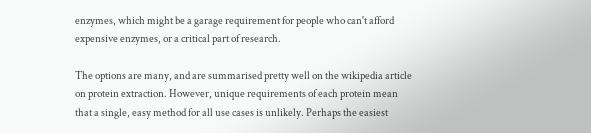enzymes, which might be a garage requirement for people who can't afford expensive enzymes, or a critical part of research.

The options are many, and are summarised pretty well on the wikipedia article on protein extraction. However, unique requirements of each protein mean that a single, easy method for all use cases is unlikely. Perhaps the easiest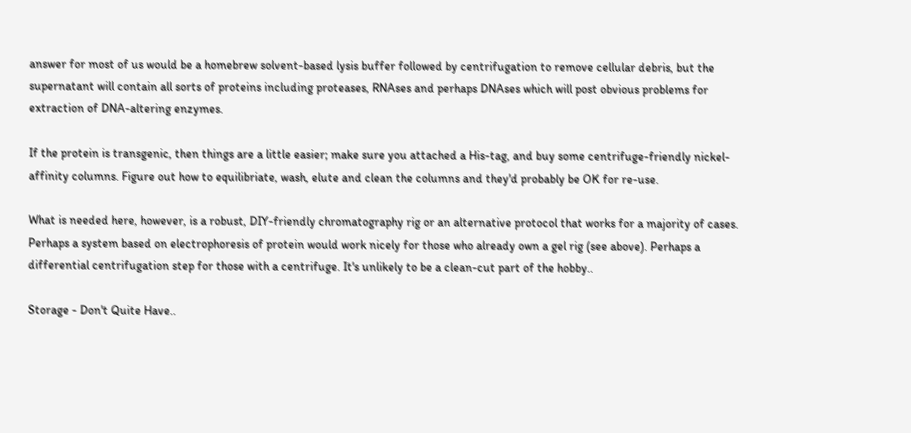answer for most of us would be a homebrew solvent-based lysis buffer followed by centrifugation to remove cellular debris, but the supernatant will contain all sorts of proteins including proteases, RNAses and perhaps DNAses which will post obvious problems for extraction of DNA-altering enzymes.

If the protein is transgenic, then things are a little easier; make sure you attached a His-tag, and buy some centrifuge-friendly nickel-affinity columns. Figure out how to equilibriate, wash, elute and clean the columns and they'd probably be OK for re-use.

What is needed here, however, is a robust, DIY-friendly chromatography rig or an alternative protocol that works for a majority of cases. Perhaps a system based on electrophoresis of protein would work nicely for those who already own a gel rig (see above). Perhaps a differential centrifugation step for those with a centrifuge. It's unlikely to be a clean-cut part of the hobby..

Storage - Don't Quite Have..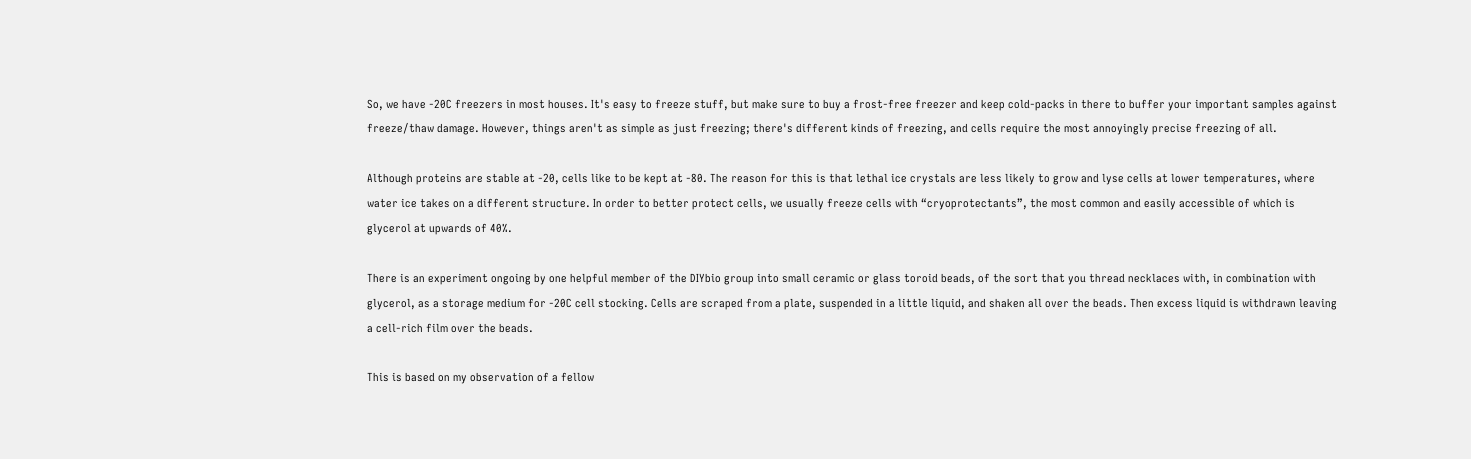So, we have -20C freezers in most houses. It's easy to freeze stuff, but make sure to buy a frost-free freezer and keep cold-packs in there to buffer your important samples against freeze/thaw damage. However, things aren't as simple as just freezing; there's different kinds of freezing, and cells require the most annoyingly precise freezing of all.

Although proteins are stable at -20, cells like to be kept at -80. The reason for this is that lethal ice crystals are less likely to grow and lyse cells at lower temperatures, where water ice takes on a different structure. In order to better protect cells, we usually freeze cells with “cryoprotectants”, the most common and easily accessible of which is glycerol at upwards of 40%.

There is an experiment ongoing by one helpful member of the DIYbio group into small ceramic or glass toroid beads, of the sort that you thread necklaces with, in combination with glycerol, as a storage medium for -20C cell stocking. Cells are scraped from a plate, suspended in a little liquid, and shaken all over the beads. Then excess liquid is withdrawn leaving a cell-rich film over the beads.

This is based on my observation of a fellow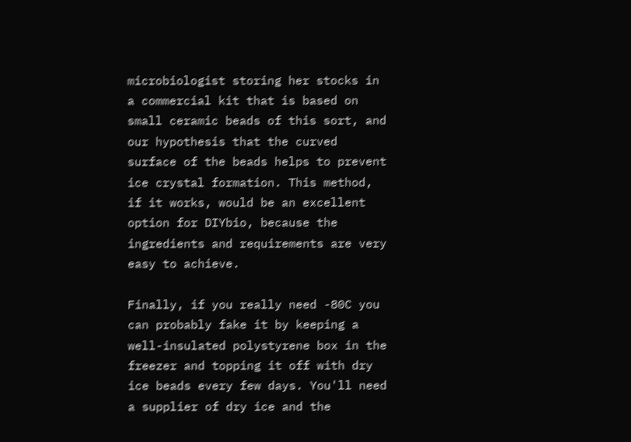microbiologist storing her stocks in a commercial kit that is based on small ceramic beads of this sort, and our hypothesis that the curved surface of the beads helps to prevent ice crystal formation. This method, if it works, would be an excellent option for DIYbio, because the ingredients and requirements are very easy to achieve.

Finally, if you really need -80C you can probably fake it by keeping a well-insulated polystyrene box in the freezer and topping it off with dry ice beads every few days. You'll need a supplier of dry ice and the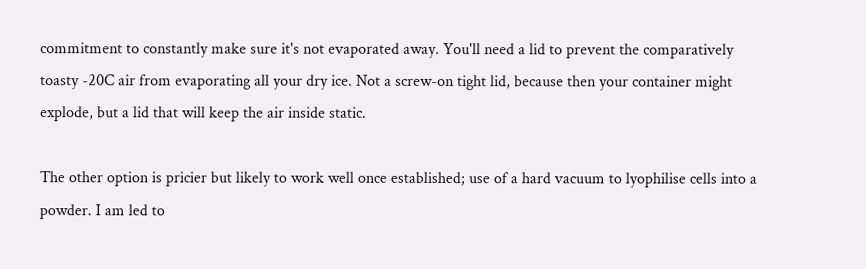commitment to constantly make sure it's not evaporated away. You'll need a lid to prevent the comparatively toasty -20C air from evaporating all your dry ice. Not a screw-on tight lid, because then your container might explode, but a lid that will keep the air inside static.

The other option is pricier but likely to work well once established; use of a hard vacuum to lyophilise cells into a powder. I am led to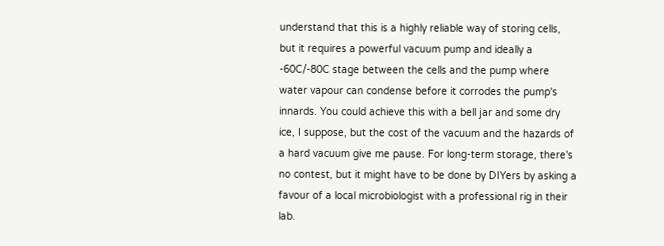understand that this is a highly reliable way of storing cells, but it requires a powerful vacuum pump and ideally a -60C/-80C stage between the cells and the pump where water vapour can condense before it corrodes the pump's innards. You could achieve this with a bell jar and some dry ice, I suppose, but the cost of the vacuum and the hazards of a hard vacuum give me pause. For long-term storage, there's no contest, but it might have to be done by DIYers by asking a favour of a local microbiologist with a professional rig in their lab.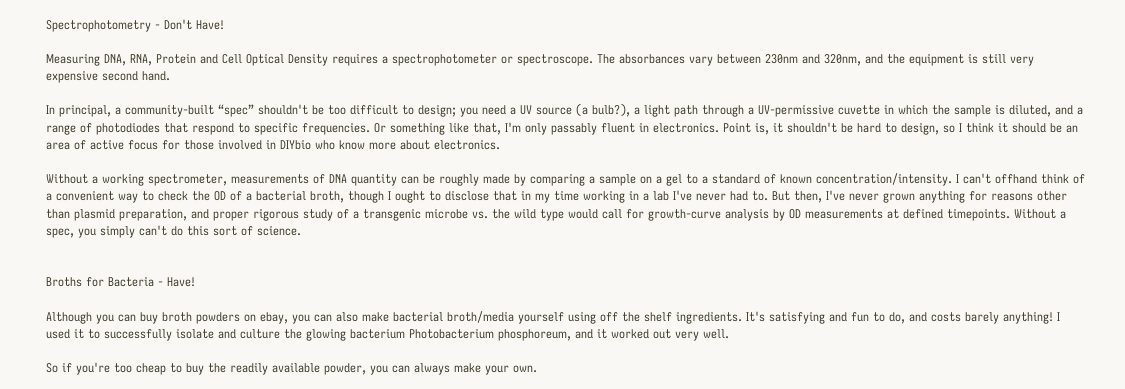Spectrophotometry - Don't Have!

Measuring DNA, RNA, Protein and Cell Optical Density requires a spectrophotometer or spectroscope. The absorbances vary between 230nm and 320nm, and the equipment is still very expensive second hand.

In principal, a community-built “spec” shouldn't be too difficult to design; you need a UV source (a bulb?), a light path through a UV-permissive cuvette in which the sample is diluted, and a range of photodiodes that respond to specific frequencies. Or something like that, I'm only passably fluent in electronics. Point is, it shouldn't be hard to design, so I think it should be an area of active focus for those involved in DIYbio who know more about electronics.

Without a working spectrometer, measurements of DNA quantity can be roughly made by comparing a sample on a gel to a standard of known concentration/intensity. I can't offhand think of a convenient way to check the OD of a bacterial broth, though I ought to disclose that in my time working in a lab I've never had to. But then, I've never grown anything for reasons other than plasmid preparation, and proper rigorous study of a transgenic microbe vs. the wild type would call for growth-curve analysis by OD measurements at defined timepoints. Without a spec, you simply can't do this sort of science.


Broths for Bacteria - Have!

Although you can buy broth powders on ebay, you can also make bacterial broth/media yourself using off the shelf ingredients. It's satisfying and fun to do, and costs barely anything! I used it to successfully isolate and culture the glowing bacterium Photobacterium phosphoreum, and it worked out very well.

So if you're too cheap to buy the readily available powder, you can always make your own.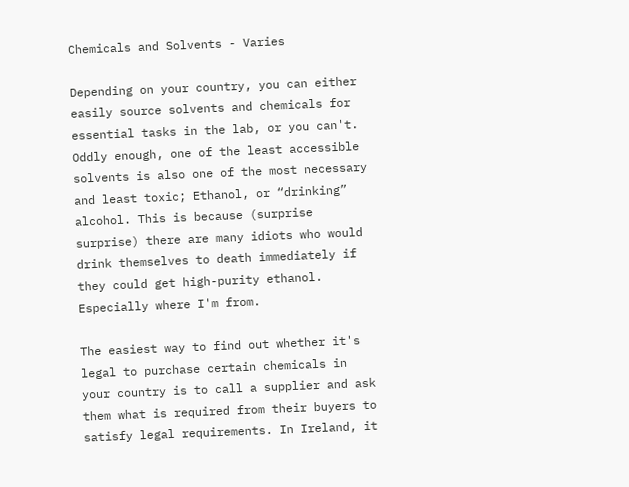Chemicals and Solvents - Varies

Depending on your country, you can either easily source solvents and chemicals for essential tasks in the lab, or you can't. Oddly enough, one of the least accessible solvents is also one of the most necessary and least toxic; Ethanol, or “drinking” alcohol. This is because (surprise surprise) there are many idiots who would drink themselves to death immediately if they could get high-purity ethanol. Especially where I'm from.

The easiest way to find out whether it's legal to purchase certain chemicals in your country is to call a supplier and ask them what is required from their buyers to satisfy legal requirements. In Ireland, it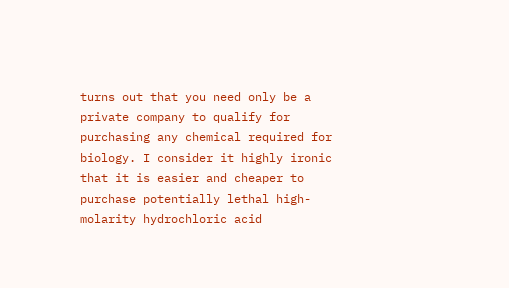turns out that you need only be a private company to qualify for purchasing any chemical required for biology. I consider it highly ironic that it is easier and cheaper to purchase potentially lethal high-molarity hydrochloric acid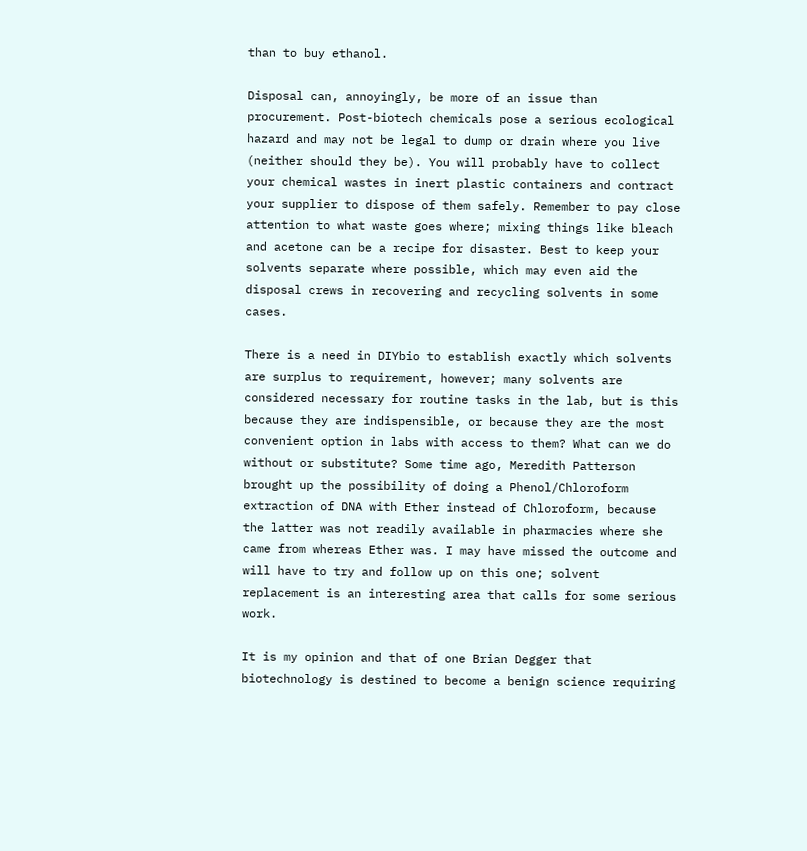than to buy ethanol.

Disposal can, annoyingly, be more of an issue than procurement. Post-biotech chemicals pose a serious ecological hazard and may not be legal to dump or drain where you live (neither should they be). You will probably have to collect your chemical wastes in inert plastic containers and contract your supplier to dispose of them safely. Remember to pay close attention to what waste goes where; mixing things like bleach and acetone can be a recipe for disaster. Best to keep your solvents separate where possible, which may even aid the disposal crews in recovering and recycling solvents in some cases.

There is a need in DIYbio to establish exactly which solvents are surplus to requirement, however; many solvents are considered necessary for routine tasks in the lab, but is this because they are indispensible, or because they are the most convenient option in labs with access to them? What can we do without or substitute? Some time ago, Meredith Patterson brought up the possibility of doing a Phenol/Chloroform extraction of DNA with Ether instead of Chloroform, because the latter was not readily available in pharmacies where she came from whereas Ether was. I may have missed the outcome and will have to try and follow up on this one; solvent replacement is an interesting area that calls for some serious work.

It is my opinion and that of one Brian Degger that biotechnology is destined to become a benign science requiring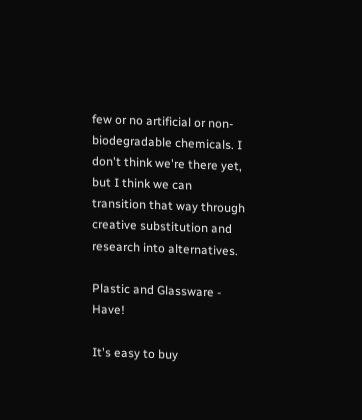few or no artificial or non-biodegradable chemicals. I don't think we're there yet, but I think we can transition that way through creative substitution and research into alternatives.

Plastic and Glassware - Have!

It's easy to buy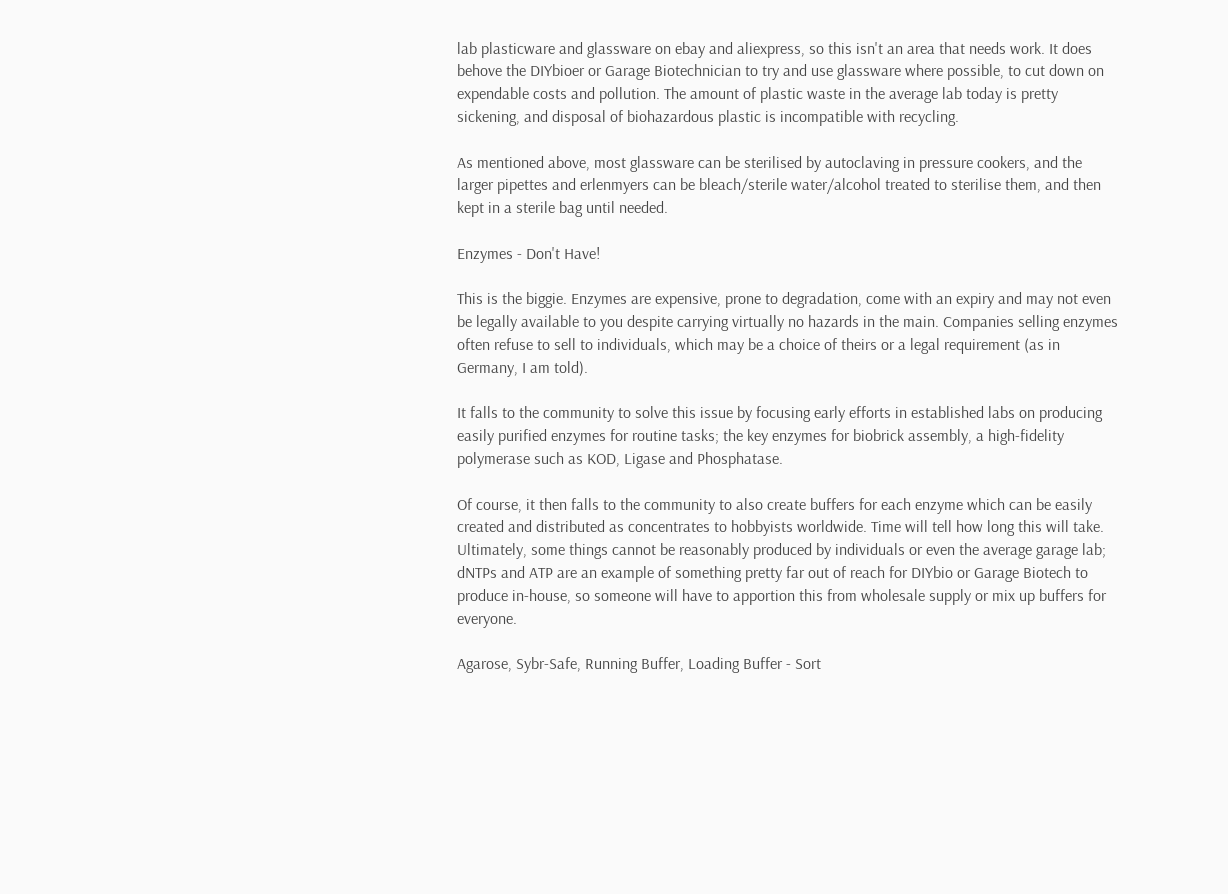lab plasticware and glassware on ebay and aliexpress, so this isn't an area that needs work. It does behove the DIYbioer or Garage Biotechnician to try and use glassware where possible, to cut down on expendable costs and pollution. The amount of plastic waste in the average lab today is pretty sickening, and disposal of biohazardous plastic is incompatible with recycling.

As mentioned above, most glassware can be sterilised by autoclaving in pressure cookers, and the larger pipettes and erlenmyers can be bleach/sterile water/alcohol treated to sterilise them, and then kept in a sterile bag until needed.

Enzymes - Don't Have!

This is the biggie. Enzymes are expensive, prone to degradation, come with an expiry and may not even be legally available to you despite carrying virtually no hazards in the main. Companies selling enzymes often refuse to sell to individuals, which may be a choice of theirs or a legal requirement (as in Germany, I am told).

It falls to the community to solve this issue by focusing early efforts in established labs on producing easily purified enzymes for routine tasks; the key enzymes for biobrick assembly, a high-fidelity polymerase such as KOD, Ligase and Phosphatase.

Of course, it then falls to the community to also create buffers for each enzyme which can be easily created and distributed as concentrates to hobbyists worldwide. Time will tell how long this will take. Ultimately, some things cannot be reasonably produced by individuals or even the average garage lab; dNTPs and ATP are an example of something pretty far out of reach for DIYbio or Garage Biotech to produce in-house, so someone will have to apportion this from wholesale supply or mix up buffers for everyone.

Agarose, Sybr-Safe, Running Buffer, Loading Buffer - Sort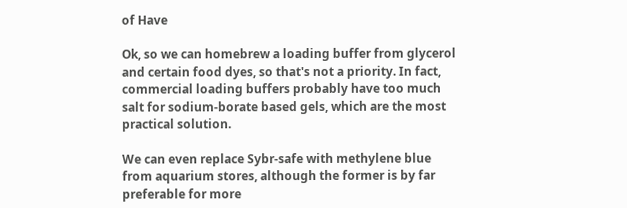of Have

Ok, so we can homebrew a loading buffer from glycerol and certain food dyes, so that's not a priority. In fact, commercial loading buffers probably have too much salt for sodium-borate based gels, which are the most practical solution.

We can even replace Sybr-safe with methylene blue from aquarium stores, although the former is by far preferable for more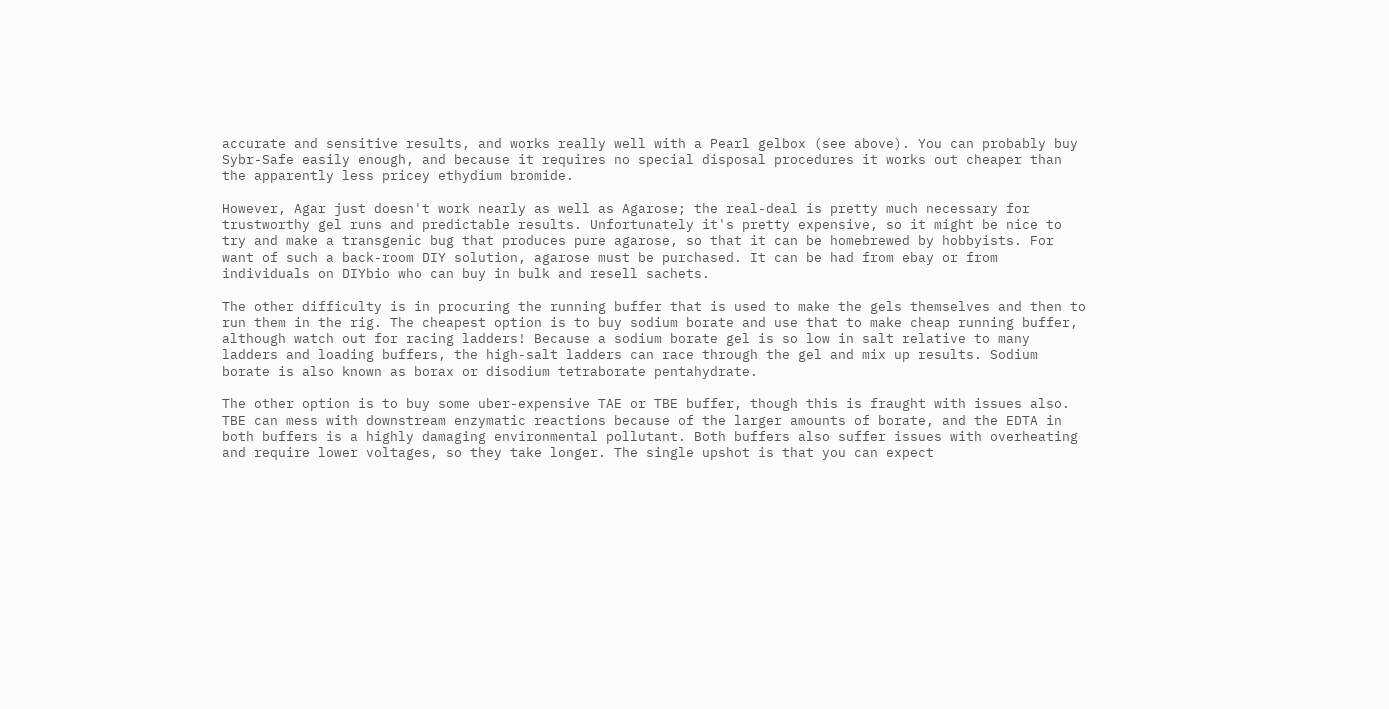accurate and sensitive results, and works really well with a Pearl gelbox (see above). You can probably buy Sybr-Safe easily enough, and because it requires no special disposal procedures it works out cheaper than the apparently less pricey ethydium bromide.

However, Agar just doesn't work nearly as well as Agarose; the real-deal is pretty much necessary for trustworthy gel runs and predictable results. Unfortunately it's pretty expensive, so it might be nice to try and make a transgenic bug that produces pure agarose, so that it can be homebrewed by hobbyists. For want of such a back-room DIY solution, agarose must be purchased. It can be had from ebay or from individuals on DIYbio who can buy in bulk and resell sachets.

The other difficulty is in procuring the running buffer that is used to make the gels themselves and then to run them in the rig. The cheapest option is to buy sodium borate and use that to make cheap running buffer, although watch out for racing ladders! Because a sodium borate gel is so low in salt relative to many ladders and loading buffers, the high-salt ladders can race through the gel and mix up results. Sodium borate is also known as borax or disodium tetraborate pentahydrate.

The other option is to buy some uber-expensive TAE or TBE buffer, though this is fraught with issues also. TBE can mess with downstream enzymatic reactions because of the larger amounts of borate, and the EDTA in both buffers is a highly damaging environmental pollutant. Both buffers also suffer issues with overheating and require lower voltages, so they take longer. The single upshot is that you can expect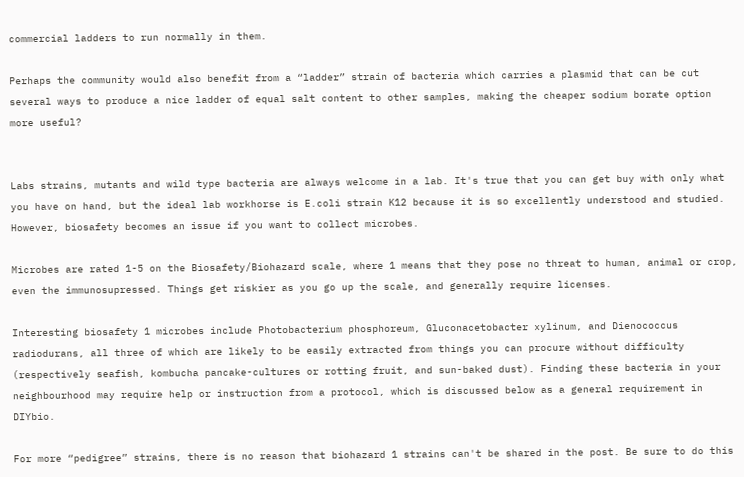commercial ladders to run normally in them.

Perhaps the community would also benefit from a “ladder” strain of bacteria which carries a plasmid that can be cut several ways to produce a nice ladder of equal salt content to other samples, making the cheaper sodium borate option more useful?


Labs strains, mutants and wild type bacteria are always welcome in a lab. It's true that you can get buy with only what you have on hand, but the ideal lab workhorse is E.coli strain K12 because it is so excellently understood and studied. However, biosafety becomes an issue if you want to collect microbes.

Microbes are rated 1-5 on the Biosafety/Biohazard scale, where 1 means that they pose no threat to human, animal or crop, even the immunosupressed. Things get riskier as you go up the scale, and generally require licenses.

Interesting biosafety 1 microbes include Photobacterium phosphoreum, Gluconacetobacter xylinum, and Dienococcus radiodurans, all three of which are likely to be easily extracted from things you can procure without difficulty (respectively seafish, kombucha pancake-cultures or rotting fruit, and sun-baked dust). Finding these bacteria in your neighbourhood may require help or instruction from a protocol, which is discussed below as a general requirement in DIYbio.

For more “pedigree” strains, there is no reason that biohazard 1 strains can't be shared in the post. Be sure to do this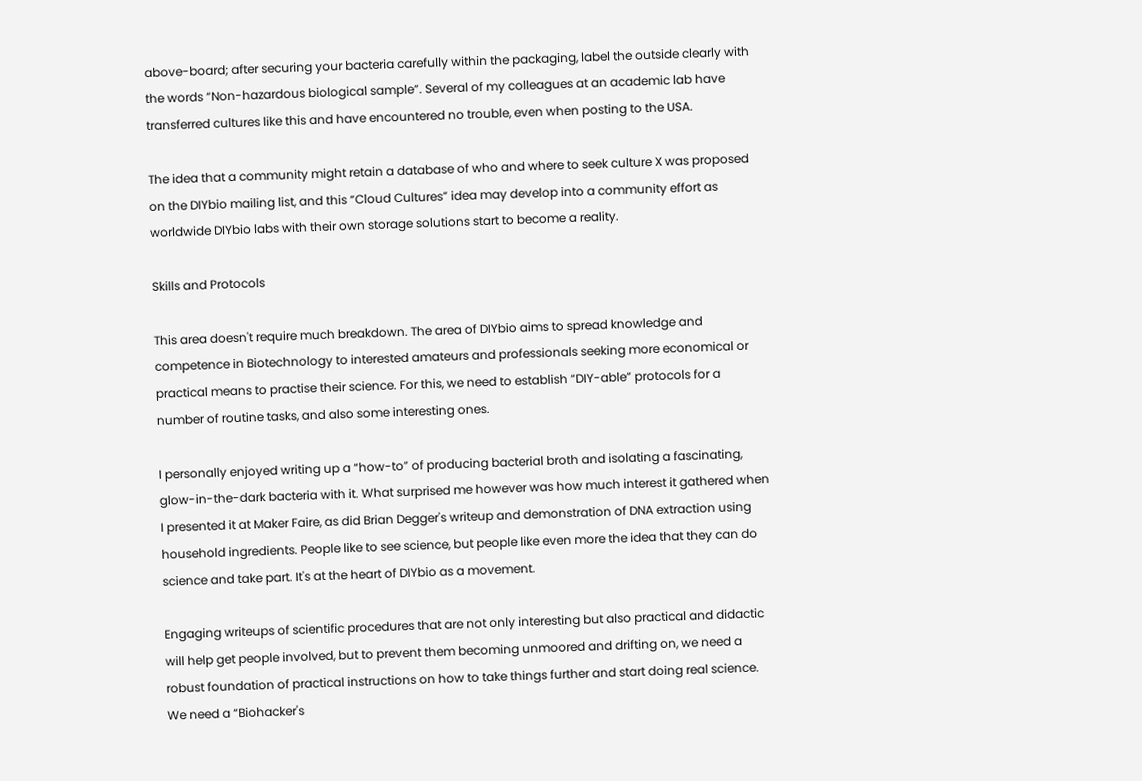above-board; after securing your bacteria carefully within the packaging, label the outside clearly with the words “Non-hazardous biological sample”. Several of my colleagues at an academic lab have transferred cultures like this and have encountered no trouble, even when posting to the USA.

The idea that a community might retain a database of who and where to seek culture X was proposed on the DIYbio mailing list, and this “Cloud Cultures” idea may develop into a community effort as worldwide DIYbio labs with their own storage solutions start to become a reality.

Skills and Protocols

This area doesn't require much breakdown. The area of DIYbio aims to spread knowledge and competence in Biotechnology to interested amateurs and professionals seeking more economical or practical means to practise their science. For this, we need to establish “DIY-able” protocols for a number of routine tasks, and also some interesting ones.

I personally enjoyed writing up a “how-to” of producing bacterial broth and isolating a fascinating, glow-in-the-dark bacteria with it. What surprised me however was how much interest it gathered when I presented it at Maker Faire, as did Brian Degger's writeup and demonstration of DNA extraction using household ingredients. People like to see science, but people like even more the idea that they can do science and take part. It's at the heart of DIYbio as a movement.

Engaging writeups of scientific procedures that are not only interesting but also practical and didactic will help get people involved, but to prevent them becoming unmoored and drifting on, we need a robust foundation of practical instructions on how to take things further and start doing real science. We need a “Biohacker's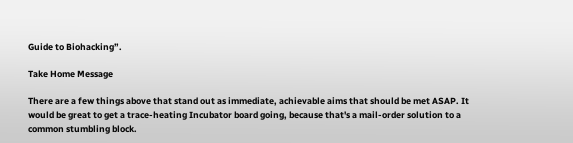Guide to Biohacking”.

Take Home Message

There are a few things above that stand out as immediate, achievable aims that should be met ASAP. It would be great to get a trace-heating Incubator board going, because that's a mail-order solution to a common stumbling block.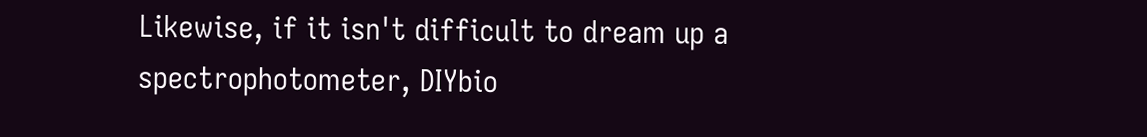Likewise, if it isn't difficult to dream up a spectrophotometer, DIYbio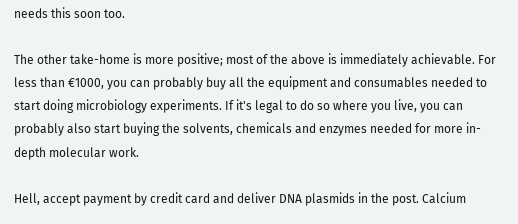needs this soon too.

The other take-home is more positive; most of the above is immediately achievable. For less than €1000, you can probably buy all the equipment and consumables needed to start doing microbiology experiments. If it's legal to do so where you live, you can probably also start buying the solvents, chemicals and enzymes needed for more in-depth molecular work.

Hell, accept payment by credit card and deliver DNA plasmids in the post. Calcium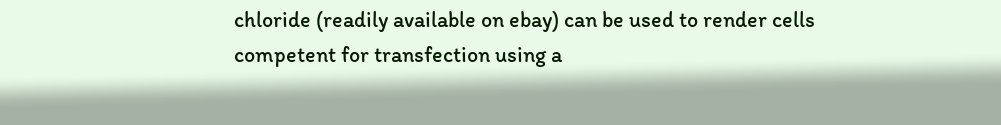chloride (readily available on ebay) can be used to render cells competent for transfection using a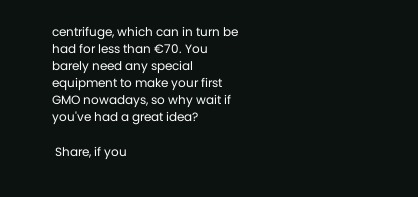centrifuge, which can in turn be had for less than €70. You barely need any special equipment to make your first GMO nowadays, so why wait if you've had a great idea?

 Share, if you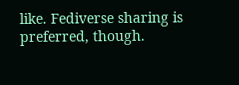like. Fediverse sharing is preferred, though.